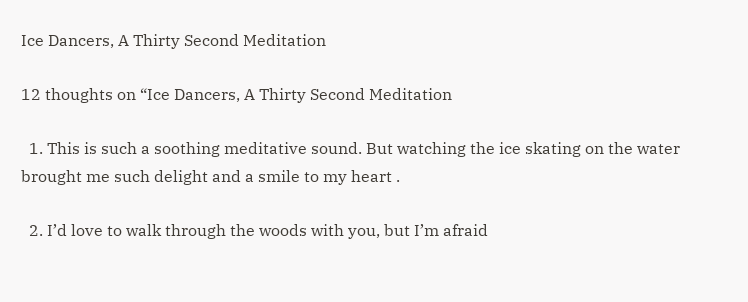Ice Dancers, A Thirty Second Meditation

12 thoughts on “Ice Dancers, A Thirty Second Meditation

  1. This is such a soothing meditative sound. But watching the ice skating on the water brought me such delight and a smile to my heart .

  2. I’d love to walk through the woods with you, but I’m afraid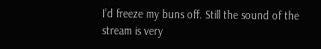I’d freeze my buns off. Still the sound of the stream is very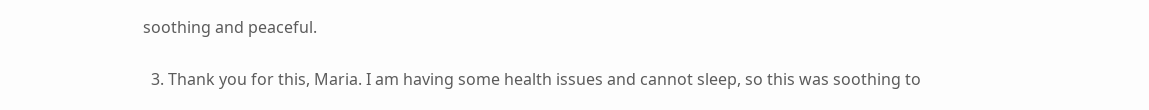soothing and peaceful.

  3. Thank you for this, Maria. I am having some health issues and cannot sleep, so this was soothing to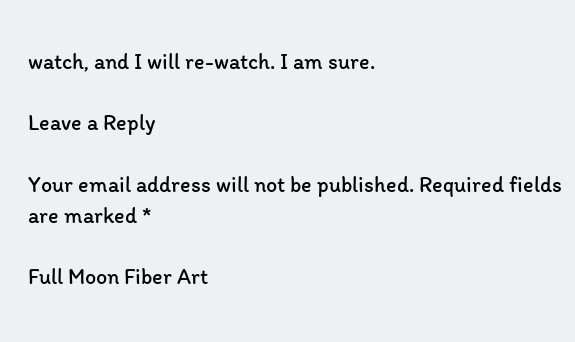watch, and I will re-watch. I am sure.

Leave a Reply

Your email address will not be published. Required fields are marked *

Full Moon Fiber Art